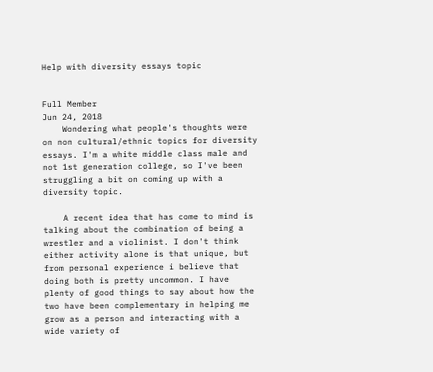Help with diversity essays topic


Full Member
Jun 24, 2018
    Wondering what people's thoughts were on non cultural/ethnic topics for diversity essays. I'm a white middle class male and not 1st generation college, so I've been struggling a bit on coming up with a diversity topic.

    A recent idea that has come to mind is talking about the combination of being a wrestler and a violinist. I don't think either activity alone is that unique, but from personal experience i believe that doing both is pretty uncommon. I have plenty of good things to say about how the two have been complementary in helping me grow as a person and interacting with a wide variety of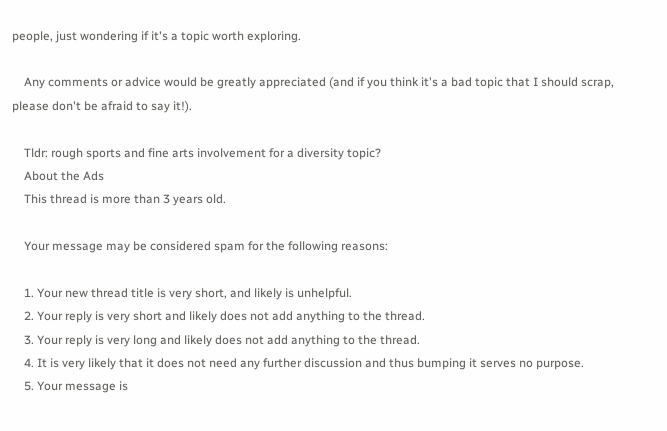people, just wondering if it's a topic worth exploring.

    Any comments or advice would be greatly appreciated (and if you think it's a bad topic that I should scrap, please don't be afraid to say it!).

    Tldr: rough sports and fine arts involvement for a diversity topic?
    About the Ads
    This thread is more than 3 years old.

    Your message may be considered spam for the following reasons:

    1. Your new thread title is very short, and likely is unhelpful.
    2. Your reply is very short and likely does not add anything to the thread.
    3. Your reply is very long and likely does not add anything to the thread.
    4. It is very likely that it does not need any further discussion and thus bumping it serves no purpose.
    5. Your message is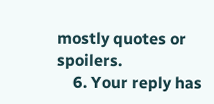mostly quotes or spoilers.
    6. Your reply has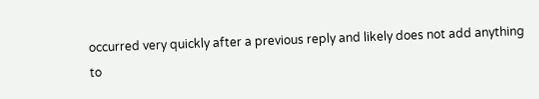occurred very quickly after a previous reply and likely does not add anything to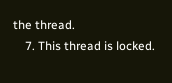the thread.
    7. This thread is locked.